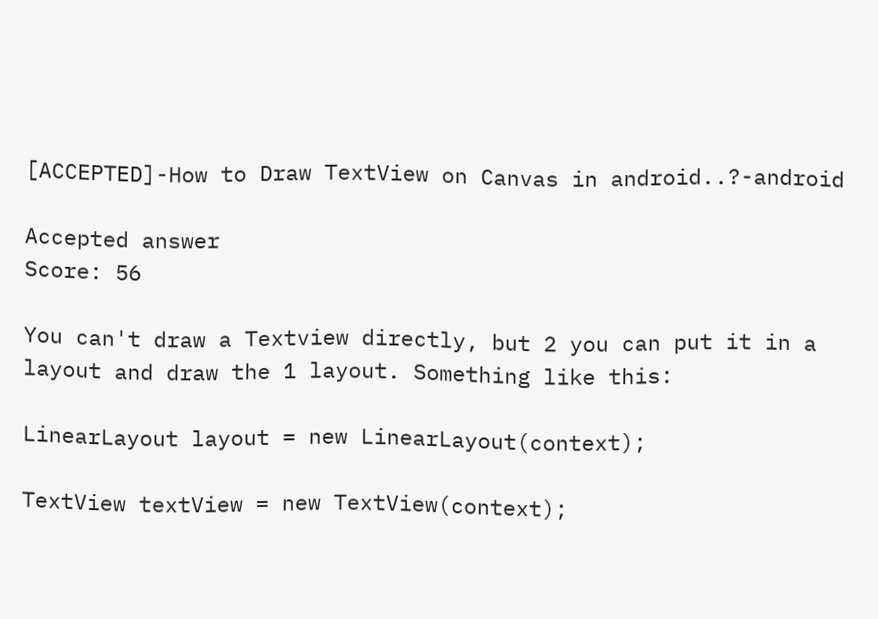[ACCEPTED]-How to Draw TextView on Canvas in android..?-android

Accepted answer
Score: 56

You can't draw a Textview directly, but 2 you can put it in a layout and draw the 1 layout. Something like this:

LinearLayout layout = new LinearLayout(context);

TextView textView = new TextView(context);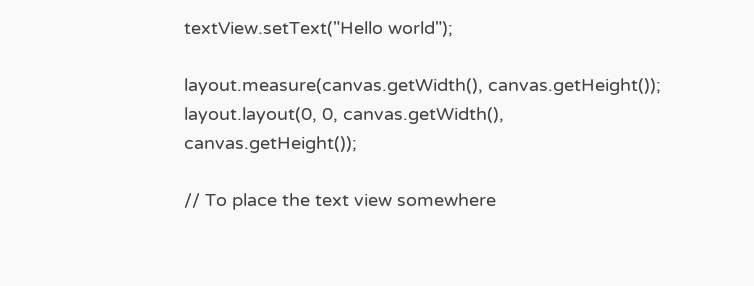textView.setText("Hello world");

layout.measure(canvas.getWidth(), canvas.getHeight());
layout.layout(0, 0, canvas.getWidth(), canvas.getHeight());

// To place the text view somewhere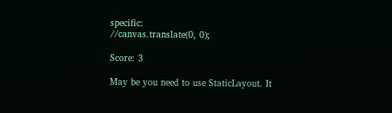specific:
//canvas.translate(0, 0);

Score: 3

May be you need to use StaticLayout. It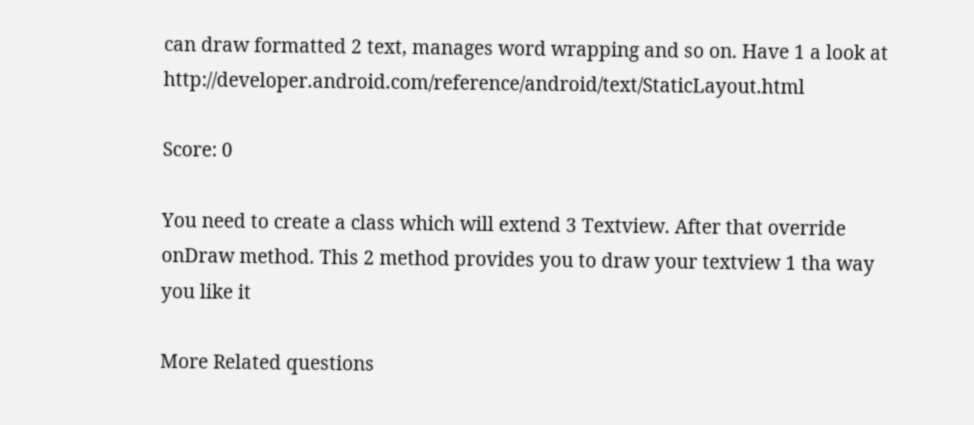can draw formatted 2 text, manages word wrapping and so on. Have 1 a look at http://developer.android.com/reference/android/text/StaticLayout.html

Score: 0

You need to create a class which will extend 3 Textview. After that override onDraw method. This 2 method provides you to draw your textview 1 tha way you like it

More Related questions